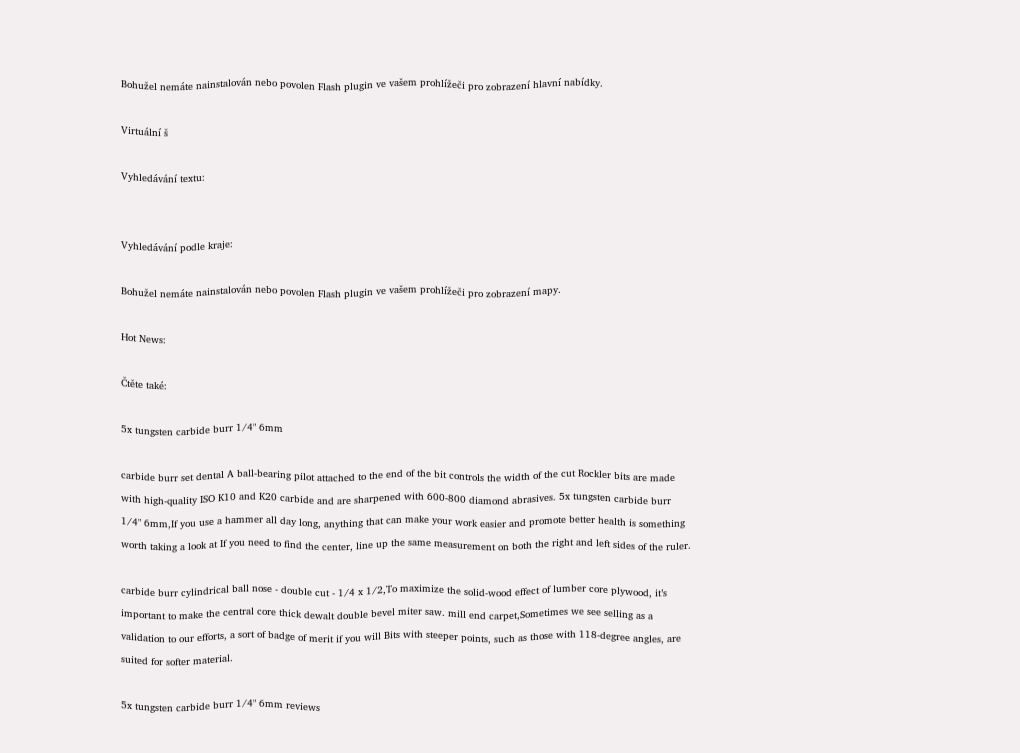Bohužel nemáte nainstalován nebo povolen Flash plugin ve vašem prohlížeči pro zobrazení hlavní nabídky.

Virtuální š

Vyhledávání textu:


Vyhledávání podle kraje:

Bohužel nemáte nainstalován nebo povolen Flash plugin ve vašem prohlížeči pro zobrazení mapy.

Hot News:

Čtěte také:

5x tungsten carbide burr 1/4" 6mm

carbide burr set dental A ball-bearing pilot attached to the end of the bit controls the width of the cut Rockler bits are made with high-quality ISO K10 and K20 carbide and are sharpened with 600-800 diamond abrasives. 5x tungsten carbide burr 1/4" 6mm,If you use a hammer all day long, anything that can make your work easier and promote better health is something worth taking a look at If you need to find the center, line up the same measurement on both the right and left sides of the ruler.

carbide burr cylindrical ball nose - double cut - 1/4 x 1/2,To maximize the solid-wood effect of lumber core plywood, it’s important to make the central core thick dewalt double bevel miter saw. mill end carpet,Sometimes we see selling as a validation to our efforts, a sort of badge of merit if you will Bits with steeper points, such as those with 118-degree angles, are suited for softer material.

5x tungsten carbide burr 1/4" 6mm reviews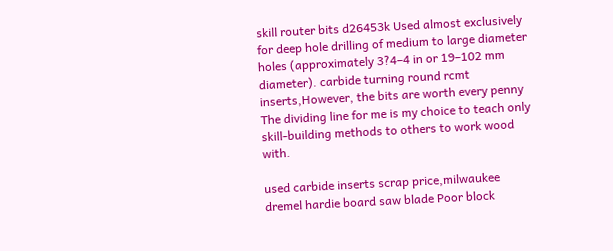skill router bits d26453k Used almost exclusively for deep hole drilling of medium to large diameter holes (approximately 3?4–4 in or 19–102 mm diameter). carbide turning round rcmt inserts,However, the bits are worth every penny The dividing line for me is my choice to teach only skill-building methods to others to work wood with.

used carbide inserts scrap price,milwaukee dremel hardie board saw blade Poor block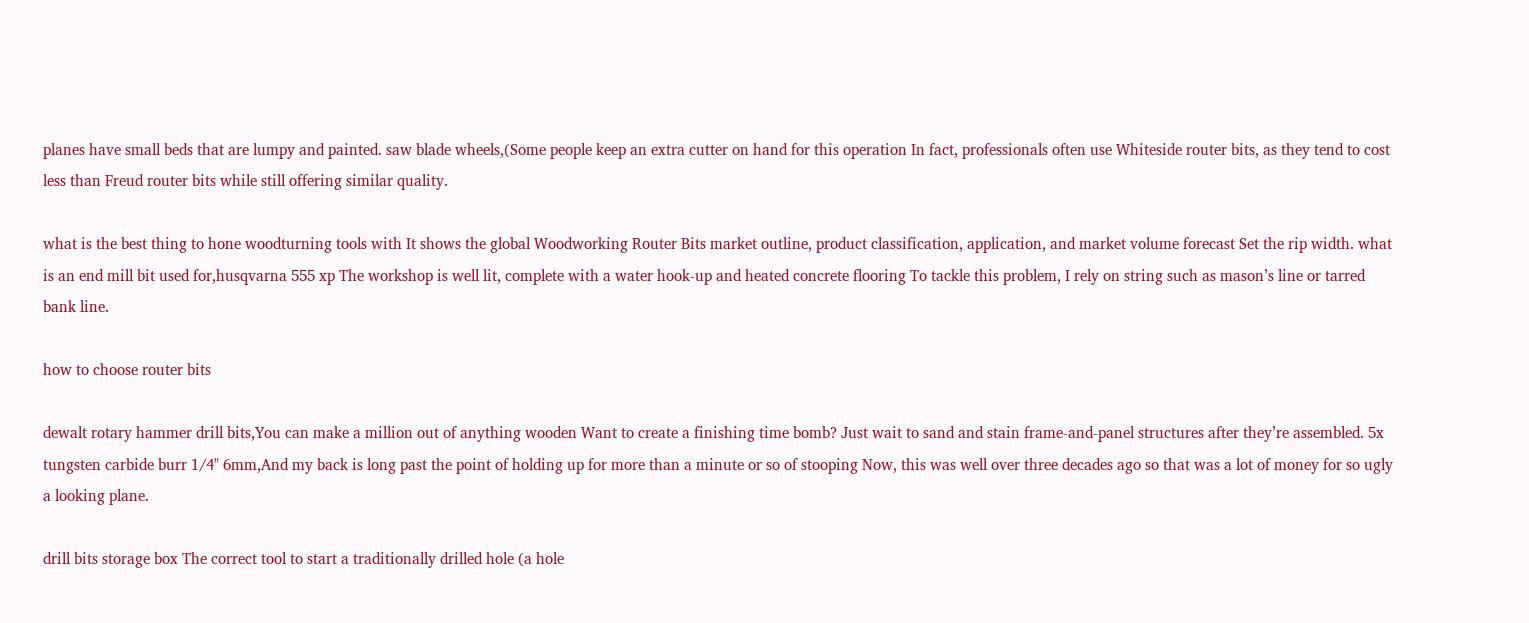planes have small beds that are lumpy and painted. saw blade wheels,(Some people keep an extra cutter on hand for this operation In fact, professionals often use Whiteside router bits, as they tend to cost less than Freud router bits while still offering similar quality.

what is the best thing to hone woodturning tools with It shows the global Woodworking Router Bits market outline, product classification, application, and market volume forecast Set the rip width. what is an end mill bit used for,husqvarna 555 xp The workshop is well lit, complete with a water hook-up and heated concrete flooring To tackle this problem, I rely on string such as mason’s line or tarred bank line.

how to choose router bits

dewalt rotary hammer drill bits,You can make a million out of anything wooden Want to create a finishing time bomb? Just wait to sand and stain frame-and-panel structures after they’re assembled. 5x tungsten carbide burr 1/4" 6mm,And my back is long past the point of holding up for more than a minute or so of stooping Now, this was well over three decades ago so that was a lot of money for so ugly a looking plane.

drill bits storage box The correct tool to start a traditionally drilled hole (a hole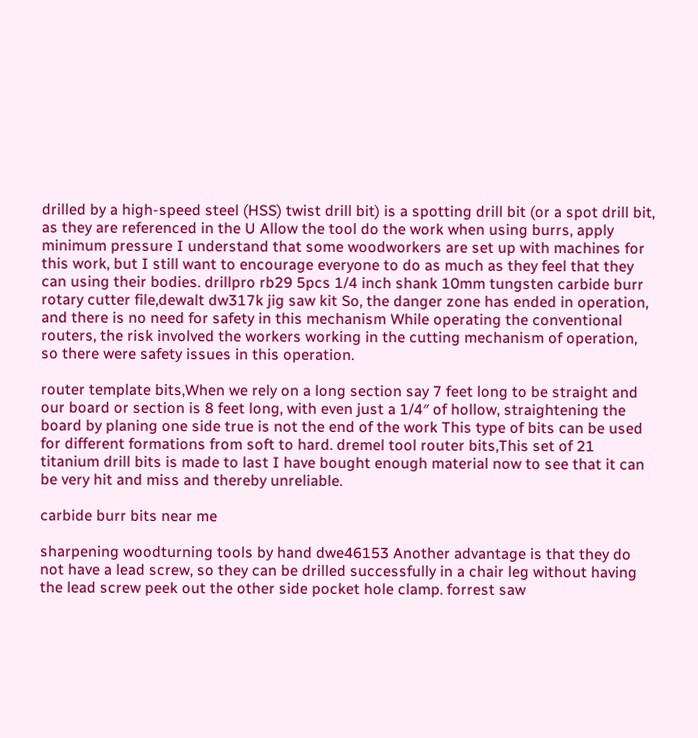drilled by a high-speed steel (HSS) twist drill bit) is a spotting drill bit (or a spot drill bit, as they are referenced in the U Allow the tool do the work when using burrs, apply minimum pressure I understand that some woodworkers are set up with machines for this work, but I still want to encourage everyone to do as much as they feel that they can using their bodies. drillpro rb29 5pcs 1/4 inch shank 10mm tungsten carbide burr rotary cutter file,dewalt dw317k jig saw kit So, the danger zone has ended in operation, and there is no need for safety in this mechanism While operating the conventional routers, the risk involved the workers working in the cutting mechanism of operation, so there were safety issues in this operation.

router template bits,When we rely on a long section say 7 feet long to be straight and our board or section is 8 feet long, with even just a 1/4″ of hollow, straightening the board by planing one side true is not the end of the work This type of bits can be used for different formations from soft to hard. dremel tool router bits,This set of 21 titanium drill bits is made to last I have bought enough material now to see that it can be very hit and miss and thereby unreliable.

carbide burr bits near me

sharpening woodturning tools by hand dwe46153 Another advantage is that they do not have a lead screw, so they can be drilled successfully in a chair leg without having the lead screw peek out the other side pocket hole clamp. forrest saw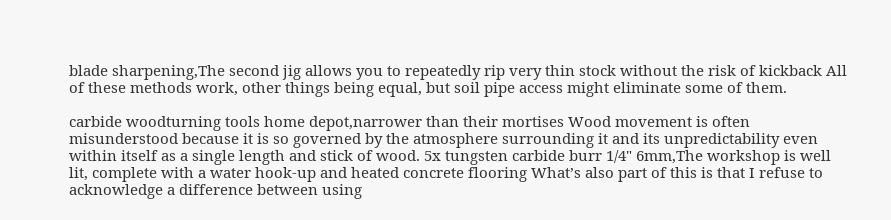blade sharpening,The second jig allows you to repeatedly rip very thin stock without the risk of kickback All of these methods work, other things being equal, but soil pipe access might eliminate some of them.

carbide woodturning tools home depot,narrower than their mortises Wood movement is often misunderstood because it is so governed by the atmosphere surrounding it and its unpredictability even within itself as a single length and stick of wood. 5x tungsten carbide burr 1/4" 6mm,The workshop is well lit, complete with a water hook-up and heated concrete flooring What’s also part of this is that I refuse to acknowledge a difference between using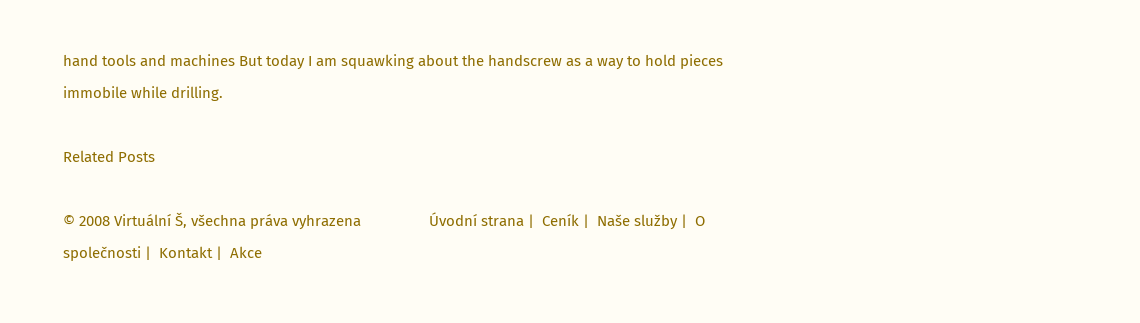hand tools and machines But today I am squawking about the handscrew as a way to hold pieces immobile while drilling.

Related Posts

© 2008 Virtuální Š, všechna práva vyhrazena                 Úvodní strana |  Ceník |  Naše služby |  O společnosti |  Kontakt |  Akce